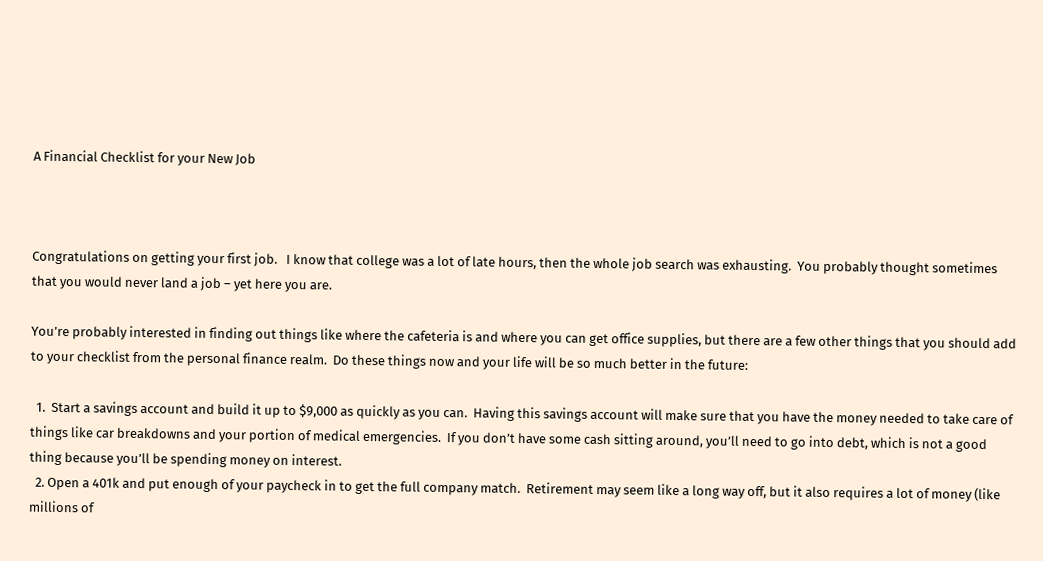A Financial Checklist for your New Job



Congratulations on getting your first job.   I know that college was a lot of late hours, then the whole job search was exhausting.  You probably thought sometimes that you would never land a job – yet here you are.

You’re probably interested in finding out things like where the cafeteria is and where you can get office supplies, but there are a few other things that you should add to your checklist from the personal finance realm.  Do these things now and your life will be so much better in the future:

  1.  Start a savings account and build it up to $9,000 as quickly as you can.  Having this savings account will make sure that you have the money needed to take care of things like car breakdowns and your portion of medical emergencies.  If you don’t have some cash sitting around, you’ll need to go into debt, which is not a good thing because you’ll be spending money on interest.
  2. Open a 401k and put enough of your paycheck in to get the full company match.  Retirement may seem like a long way off, but it also requires a lot of money (like millions of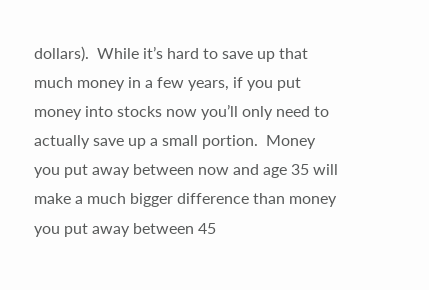dollars).  While it’s hard to save up that much money in a few years, if you put money into stocks now you’ll only need to actually save up a small portion.  Money you put away between now and age 35 will make a much bigger difference than money you put away between 45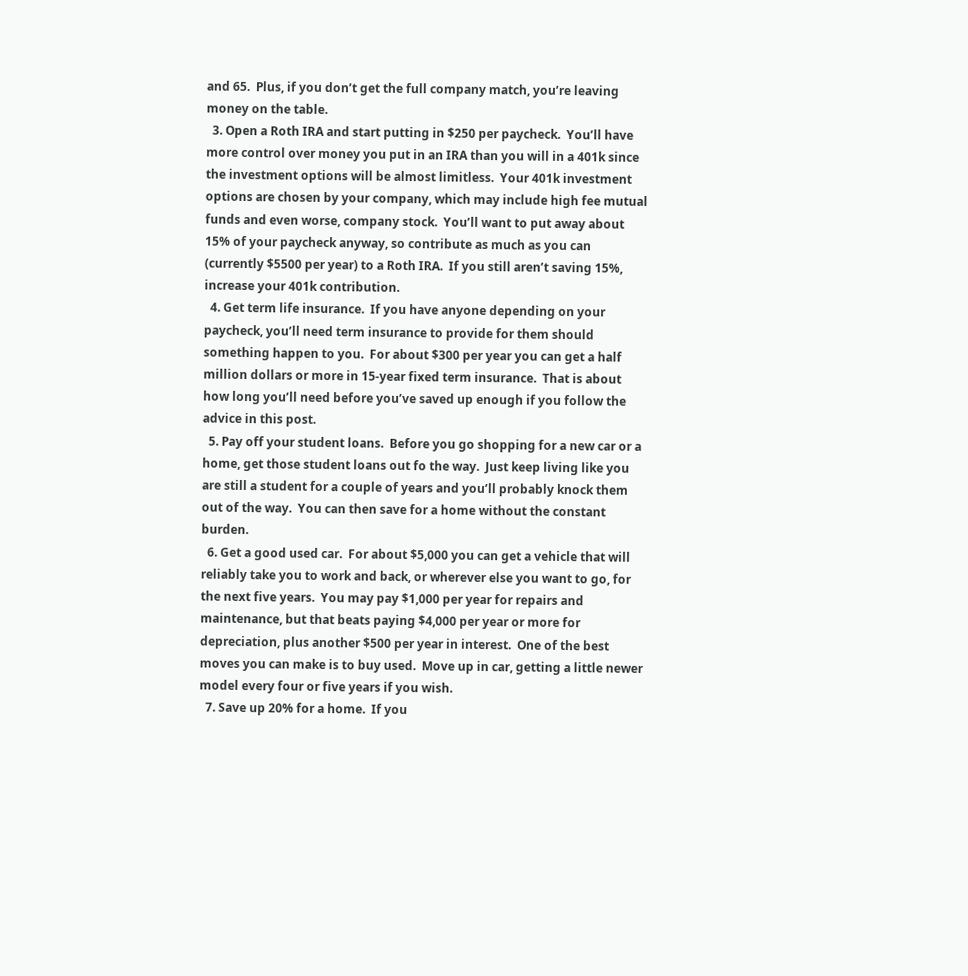and 65.  Plus, if you don’t get the full company match, you’re leaving money on the table.
  3. Open a Roth IRA and start putting in $250 per paycheck.  You’ll have more control over money you put in an IRA than you will in a 401k since the investment options will be almost limitless.  Your 401k investment options are chosen by your company, which may include high fee mutual funds and even worse, company stock.  You’ll want to put away about 15% of your paycheck anyway, so contribute as much as you can (currently $5500 per year) to a Roth IRA.  If you still aren’t saving 15%, increase your 401k contribution.
  4. Get term life insurance.  If you have anyone depending on your paycheck, you’ll need term insurance to provide for them should something happen to you.  For about $300 per year you can get a half million dollars or more in 15-year fixed term insurance.  That is about how long you’ll need before you’ve saved up enough if you follow the advice in this post.
  5. Pay off your student loans.  Before you go shopping for a new car or a home, get those student loans out fo the way.  Just keep living like you are still a student for a couple of years and you’ll probably knock them out of the way.  You can then save for a home without the constant burden.
  6. Get a good used car.  For about $5,000 you can get a vehicle that will reliably take you to work and back, or wherever else you want to go, for the next five years.  You may pay $1,000 per year for repairs and maintenance, but that beats paying $4,000 per year or more for depreciation, plus another $500 per year in interest.  One of the best moves you can make is to buy used.  Move up in car, getting a little newer model every four or five years if you wish.
  7. Save up 20% for a home.  If you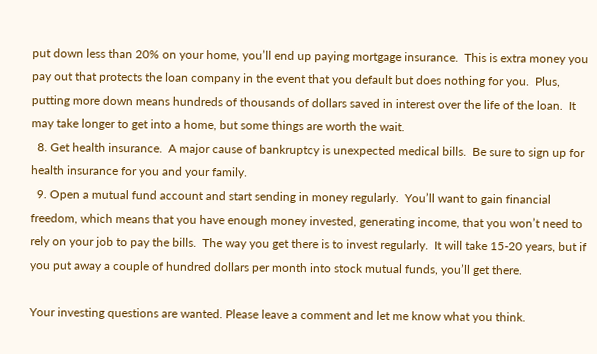put down less than 20% on your home, you’ll end up paying mortgage insurance.  This is extra money you pay out that protects the loan company in the event that you default but does nothing for you.  Plus, putting more down means hundreds of thousands of dollars saved in interest over the life of the loan.  It may take longer to get into a home, but some things are worth the wait.
  8. Get health insurance.  A major cause of bankruptcy is unexpected medical bills.  Be sure to sign up for health insurance for you and your family.
  9. Open a mutual fund account and start sending in money regularly.  You’ll want to gain financial freedom, which means that you have enough money invested, generating income, that you won’t need to rely on your job to pay the bills.  The way you get there is to invest regularly.  It will take 15-20 years, but if you put away a couple of hundred dollars per month into stock mutual funds, you’ll get there.

Your investing questions are wanted. Please leave a comment and let me know what you think.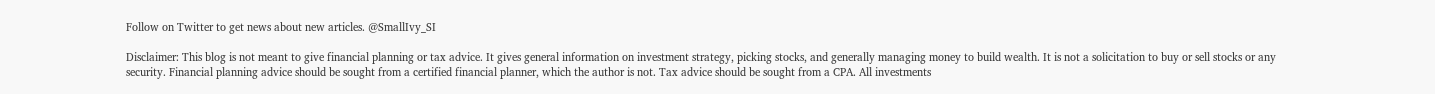Follow on Twitter to get news about new articles. @SmallIvy_SI

Disclaimer: This blog is not meant to give financial planning or tax advice. It gives general information on investment strategy, picking stocks, and generally managing money to build wealth. It is not a solicitation to buy or sell stocks or any security. Financial planning advice should be sought from a certified financial planner, which the author is not. Tax advice should be sought from a CPA. All investments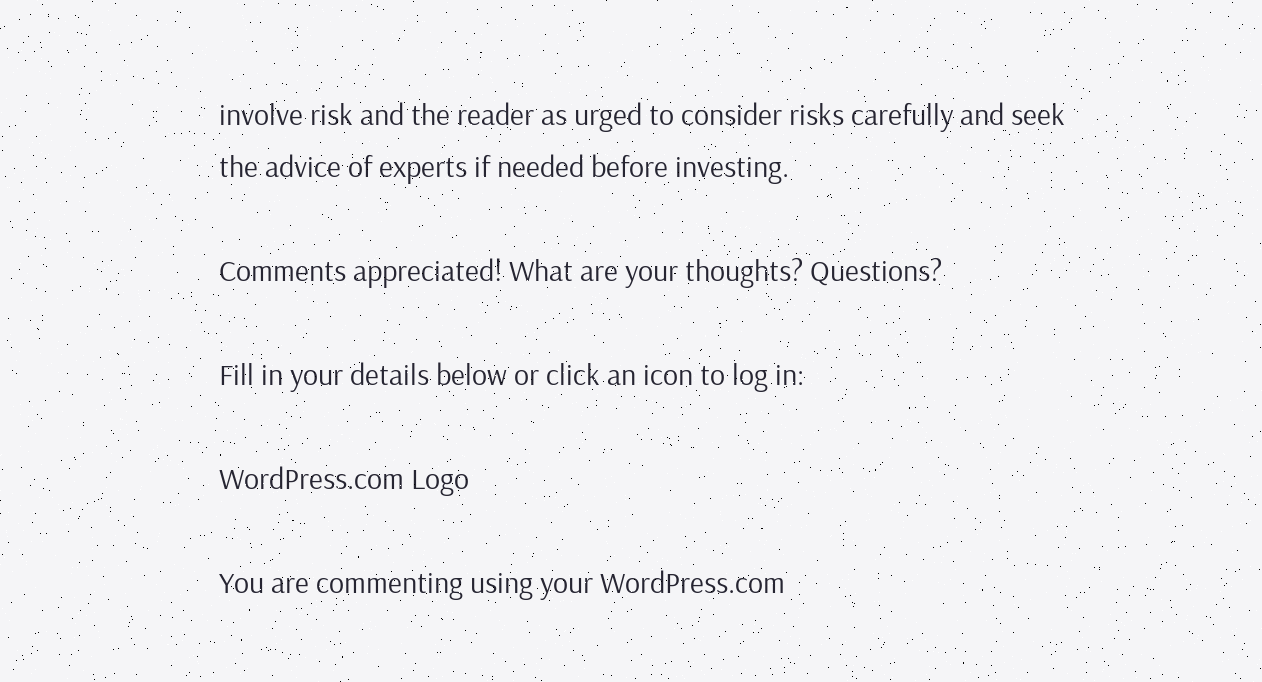involve risk and the reader as urged to consider risks carefully and seek the advice of experts if needed before investing.

Comments appreciated! What are your thoughts? Questions?

Fill in your details below or click an icon to log in:

WordPress.com Logo

You are commenting using your WordPress.com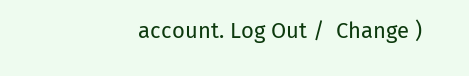account. Log Out /  Change )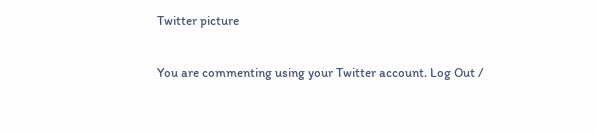Twitter picture

You are commenting using your Twitter account. Log Out /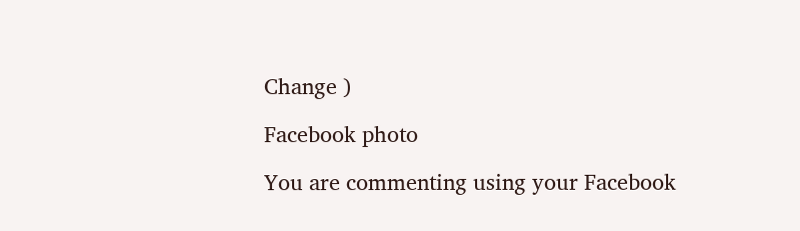Change )

Facebook photo

You are commenting using your Facebook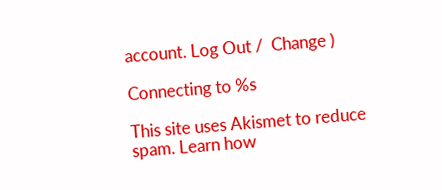account. Log Out /  Change )

Connecting to %s

This site uses Akismet to reduce spam. Learn how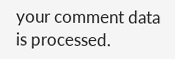your comment data is processed.